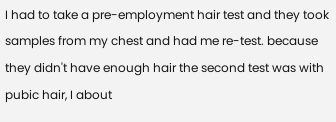I had to take a pre-employment hair test and they took samples from my chest and had me re-test. because they didn't have enough hair the second test was with pubic hair, I about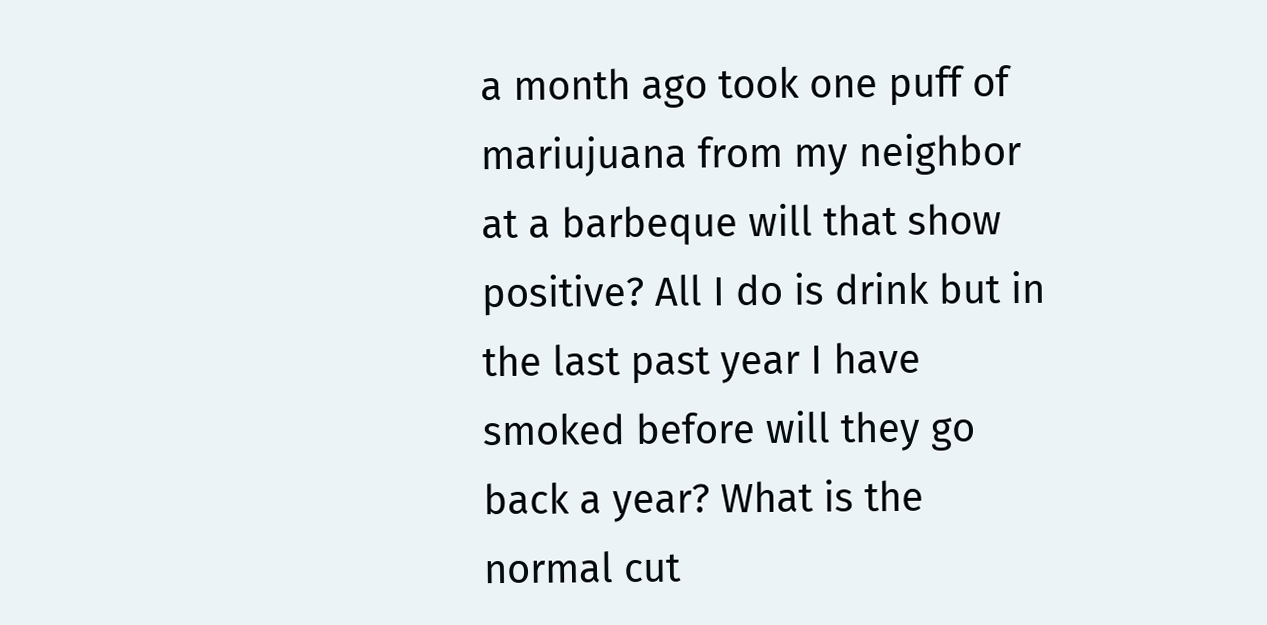a month ago took one puff of mariujuana from my neighbor at a barbeque will that show positive? All I do is drink but in the last past year I have smoked before will they go back a year? What is the normal cut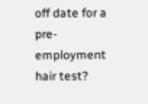off date for a pre-employment hair test?